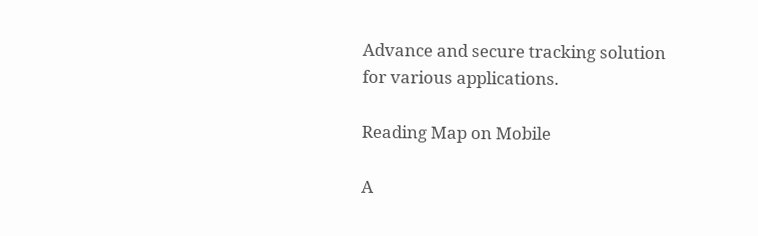Advance and secure tracking solution
for various applications.

Reading Map on Mobile

A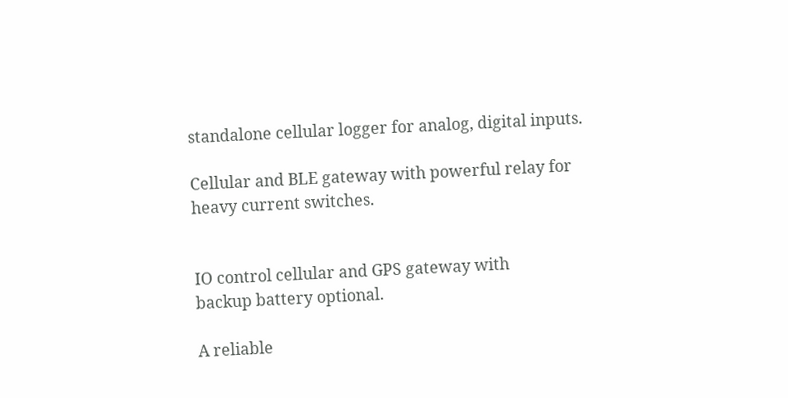standalone cellular logger for analog, digital inputs.

Cellular and BLE gateway with powerful relay for
heavy current switches.


IO control cellular and GPS gateway with
backup battery optional.

A reliable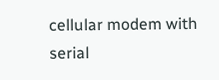cellular modem with serial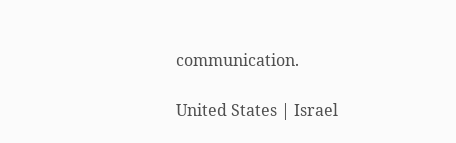communication.

United States | Israel